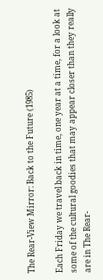The Rear-View Mirror: Back to the Future (1985)

Each Friday we travel back in time, one year at a time, for a look at some of the cultural goodies that may appear closer than they really are in The Rear-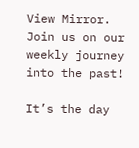View Mirror. Join us on our weekly journey into the past!

It’s the day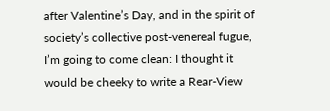after Valentine’s Day, and in the spirit of society’s collective post-venereal fugue, I’m going to come clean: I thought it would be cheeky to write a Rear-View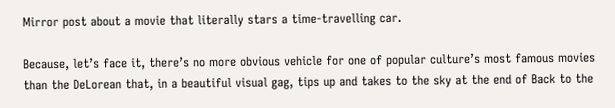Mirror post about a movie that literally stars a time-travelling car.

Because, let’s face it, there’s no more obvious vehicle for one of popular culture’s most famous movies than the DeLorean that, in a beautiful visual gag, tips up and takes to the sky at the end of Back to the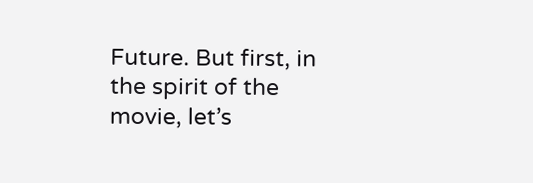Future. But first, in the spirit of the movie, let’s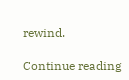rewind.

Continue reading